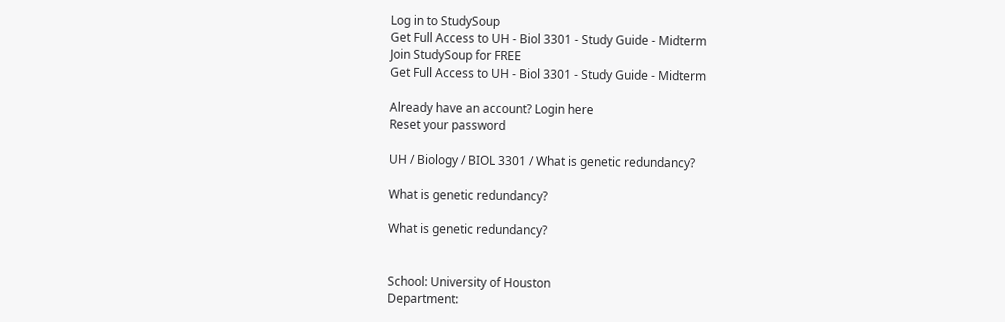Log in to StudySoup
Get Full Access to UH - Biol 3301 - Study Guide - Midterm
Join StudySoup for FREE
Get Full Access to UH - Biol 3301 - Study Guide - Midterm

Already have an account? Login here
Reset your password

UH / Biology / BIOL 3301 / What is genetic redundancy?

What is genetic redundancy?

What is genetic redundancy?


School: University of Houston
Department: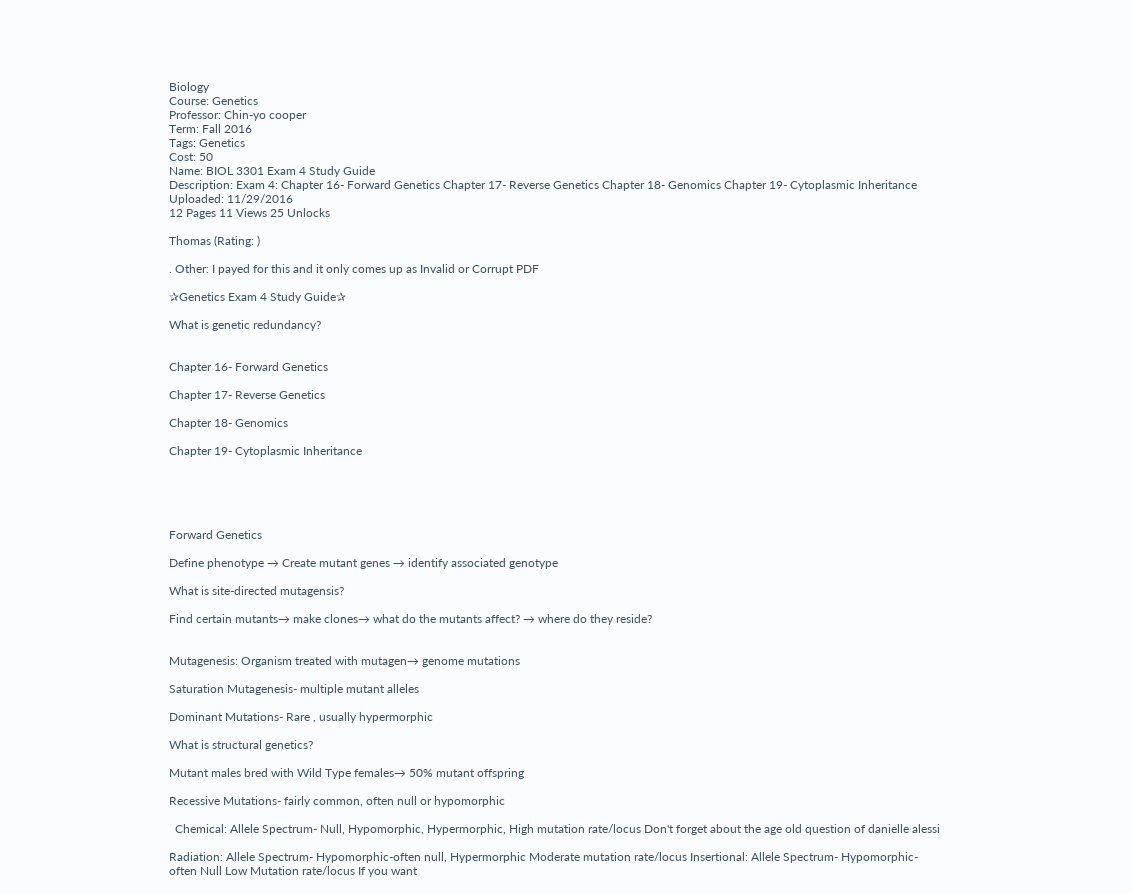Biology
Course: Genetics
Professor: Chin-yo cooper
Term: Fall 2016
Tags: Genetics
Cost: 50
Name: BIOL 3301 Exam 4 Study Guide
Description: Exam 4: Chapter 16- Forward Genetics Chapter 17- Reverse Genetics Chapter 18- Genomics Chapter 19- Cytoplasmic Inheritance
Uploaded: 11/29/2016
12 Pages 11 Views 25 Unlocks

Thomas (Rating: )

. Other: I payed for this and it only comes up as Invalid or Corrupt PDF

✰Genetics Exam 4 Study Guide✰

What is genetic redundancy?


Chapter 16- Forward Genetics

Chapter 17- Reverse Genetics

Chapter 18- Genomics

Chapter 19- Cytoplasmic Inheritance





Forward Genetics

Define phenotype → Create mutant genes → identify associated genotype

What is site-directed mutagensis?

Find certain mutants→ make clones→ what do the mutants affect? → where do they reside?


Mutagenesis: Organism treated with mutagen→ genome mutations

Saturation Mutagenesis- multiple mutant alleles

Dominant Mutations- Rare , usually hypermorphic

What is structural genetics?

Mutant males bred with Wild Type females→ 50% mutant offspring

Recessive Mutations- fairly common, often null or hypomorphic

  Chemical: Allele Spectrum- Null, Hypomorphic, Hypermorphic, High mutation rate/locus Don't forget about the age old question of danielle alessi

Radiation: Allele Spectrum- Hypomorphic-often null, Hypermorphic Moderate mutation rate/locus Insertional: Allele Spectrum- Hypomorphic- often Null Low Mutation rate/locus If you want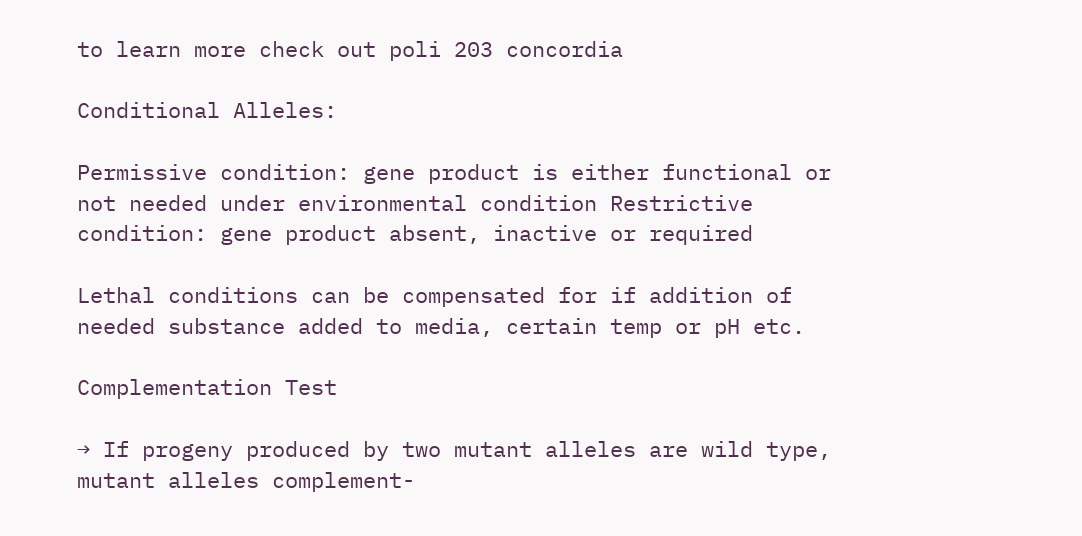to learn more check out poli 203 concordia

Conditional Alleles:

Permissive condition: gene product is either functional or not needed under environmental condition Restrictive condition: gene product absent, inactive or required

Lethal conditions can be compensated for if addition of needed substance added to media, certain temp or pH etc.

Complementation Test

→ If progeny produced by two mutant alleles are wild type, mutant alleles complement-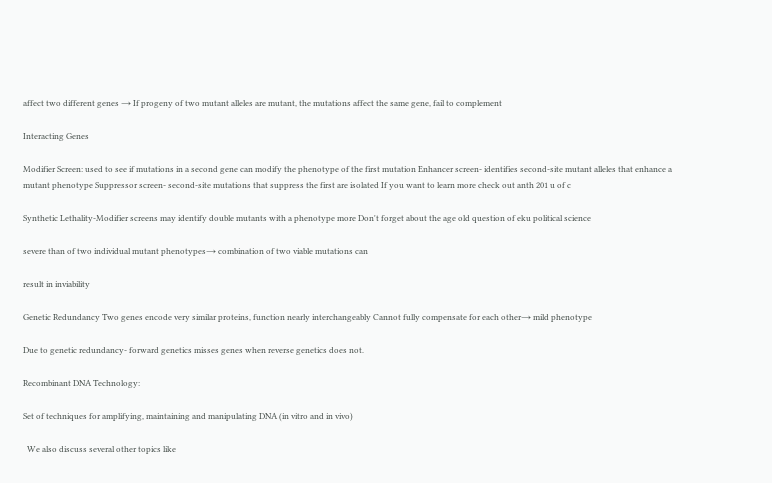affect two different genes → If progeny of two mutant alleles are mutant, the mutations affect the same gene, fail to complement

Interacting Genes

Modifier Screen: used to see if mutations in a second gene can modify the phenotype of the first mutation Enhancer screen- identifies second-site mutant alleles that enhance a mutant phenotype Suppressor screen- second-site mutations that suppress the first are isolated If you want to learn more check out anth 201 u of c

Synthetic Lethality-Modifier screens may identify double mutants with a phenotype more Don't forget about the age old question of eku political science

severe than of two individual mutant phenotypes→ combination of two viable mutations can

result in inviability

Genetic Redundancy Two genes encode very similar proteins, function nearly interchangeably Cannot fully compensate for each other→ mild phenotype

Due to genetic redundancy- forward genetics misses genes when reverse genetics does not.

Recombinant DNA Technology:

Set of techniques for amplifying, maintaining and manipulating DNA (in vitro and in vivo)

  We also discuss several other topics like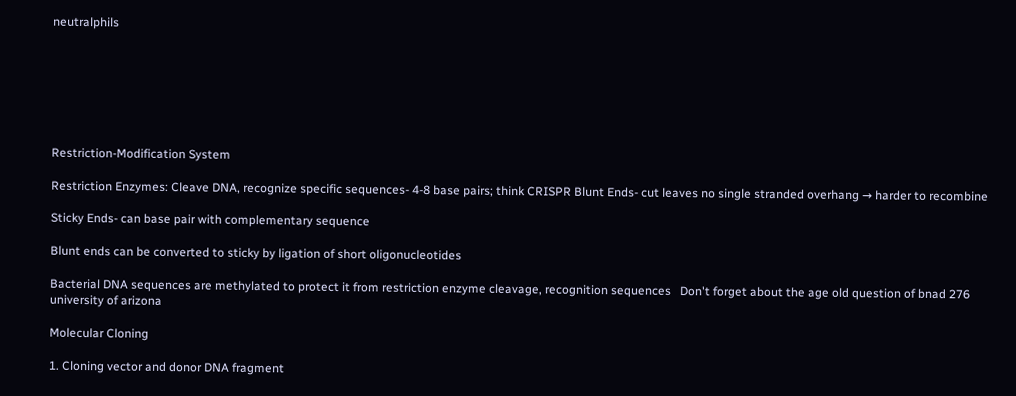neutralphils







Restriction-Modification System

Restriction Enzymes: Cleave DNA, recognize specific sequences- 4-8 base pairs; think CRISPR Blunt Ends- cut leaves no single stranded overhang → harder to recombine

Sticky Ends- can base pair with complementary sequence

Blunt ends can be converted to sticky by ligation of short oligonucleotides

Bacterial DNA sequences are methylated to protect it from restriction enzyme cleavage, recognition sequences   Don't forget about the age old question of bnad 276 university of arizona

Molecular Cloning

1. Cloning vector and donor DNA fragment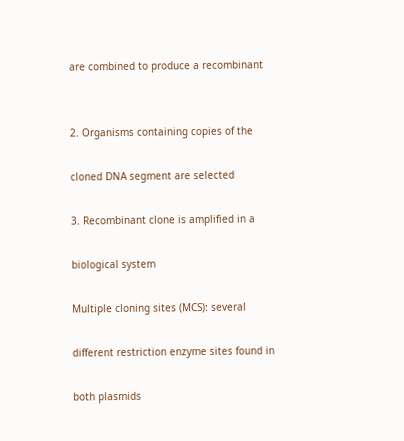are combined to produce a recombinant


2. Organisms containing copies of the

cloned DNA segment are selected

3. Recombinant clone is amplified in a

biological system

Multiple cloning sites (MCS): several

different restriction enzyme sites found in

both plasmids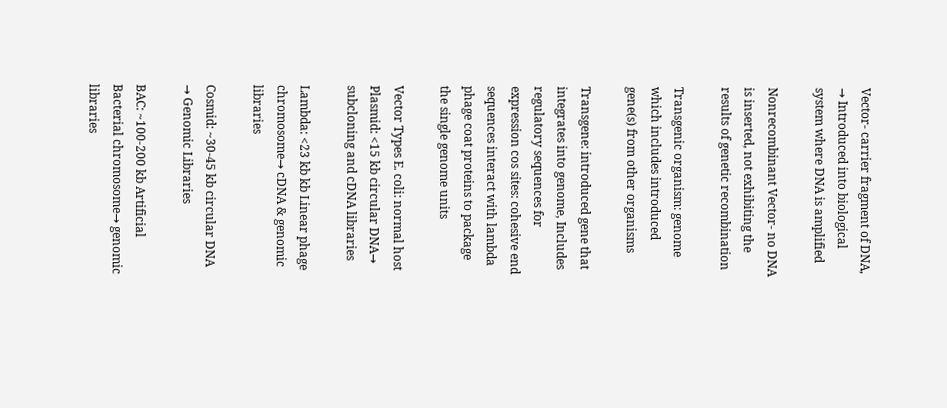Vector- carrier fragment of DNA, → Introduced into biological system where DNA is amplified

Nonrecombinant Vector- no DNA is inserted, not exhibiting the results of genetic recombination

Transgenic organism: genome which includes introduced gene(s) from other organisms

Transgene: introduced gene that integrates into genome, Includes regulatory sequences for expression cos sites: cohesive end sequences interact with lambda phage coat proteins to package the single genome units

Vector Types E. coli: normal host Plasmid: <15 kb circular DNA→ subcloning and cDNA libraries

Lambda: <23 kb kb Linear phage chromosome→ cDNA & genomic libraries

Cosmid: ~30-45 kb circular DNA → Genomic Libraries

BAC: ~100-200 kb Artificial Bacterial chromosome→ genomic libraries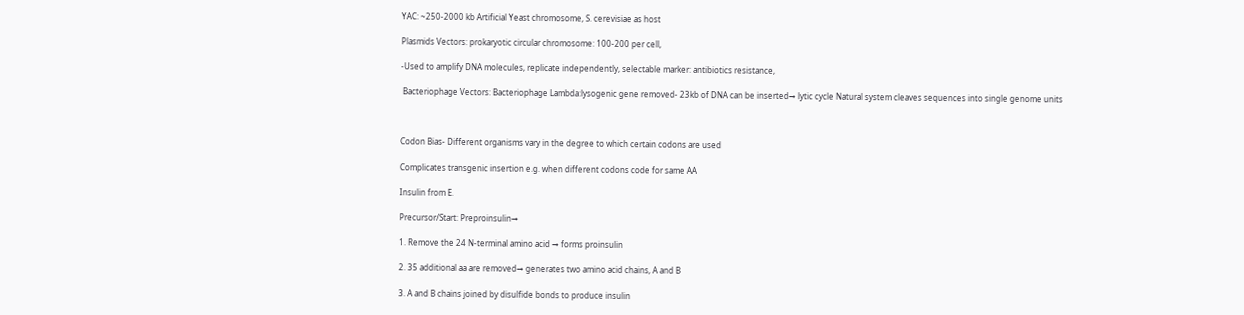YAC: ~250-2000 kb Artificial Yeast chromosome, S. cerevisiae as host

Plasmids Vectors: prokaryotic circular chromosome: 100-200 per cell,

-Used to amplify DNA molecules, replicate independently, selectable marker: antibiotics resistance,

 Bacteriophage Vectors: Bacteriophage Lambda:lysogenic gene removed- 23kb of DNA can be inserted→ lytic cycle Natural system cleaves sequences into single genome units



Codon Bias- Different organisms vary in the degree to which certain codons are used

Complicates transgenic insertion e.g. when different codons code for same AA

Insulin from E.

Precursor/Start: Preproinsulin→

1. Remove the 24 N-terminal amino acid → forms proinsulin

2. 35 additional aa are removed→ generates two amino acid chains, A and B

3. A and B chains joined by disulfide bonds to produce insulin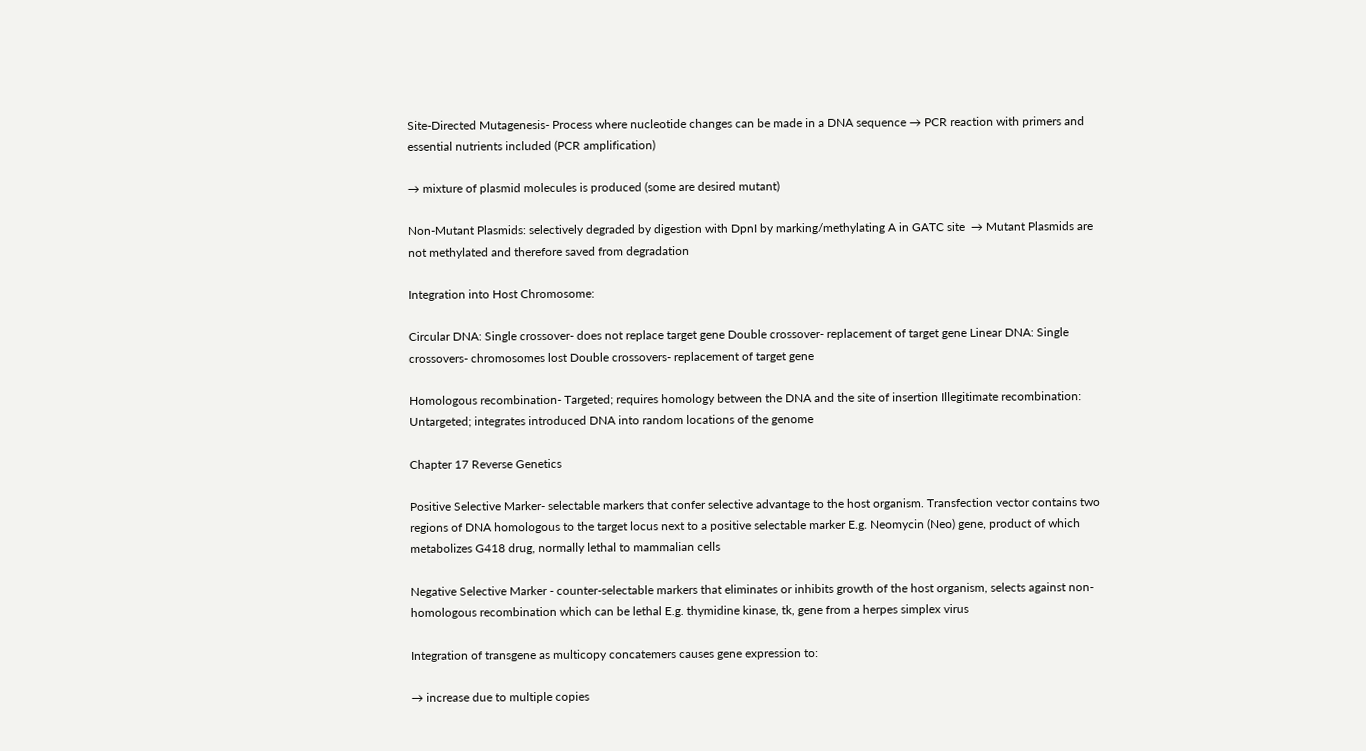Site-Directed Mutagenesis- Process where nucleotide changes can be made in a DNA sequence → PCR reaction with primers and essential nutrients included (PCR amplification)

→ mixture of plasmid molecules is produced (some are desired mutant)

Non-Mutant Plasmids: selectively degraded by digestion with DpnI by marking/methylating A in GATC site  → Mutant Plasmids are not methylated and therefore saved from degradation

Integration into Host Chromosome:

Circular DNA: Single crossover- does not replace target gene Double crossover- replacement of target gene Linear DNA: Single crossovers- chromosomes lost Double crossovers- replacement of target gene

Homologous recombination- Targeted; requires homology between the DNA and the site of insertion Illegitimate recombination: Untargeted; integrates introduced DNA into random locations of the genome

Chapter 17 Reverse Genetics

Positive Selective Marker- selectable markers that confer selective advantage to the host organism. Transfection vector contains two regions of DNA homologous to the target locus next to a positive selectable marker E.g. Neomycin (Neo) gene, product of which metabolizes G418 drug, normally lethal to mammalian cells

Negative Selective Marker - counter-selectable markers that eliminates or inhibits growth of the host organism, selects against non-homologous recombination which can be lethal E.g. thymidine kinase, tk, gene from a herpes simplex virus

Integration of transgene as multicopy concatemers causes gene expression to:

→ increase due to multiple copies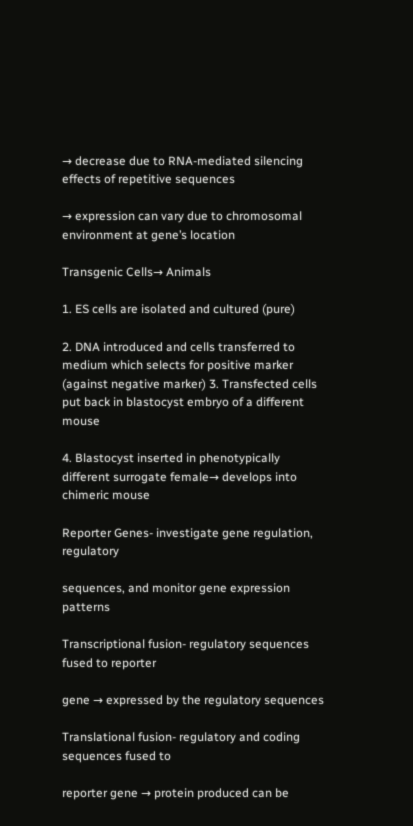→ decrease due to RNA-mediated silencing effects of repetitive sequences

→ expression can vary due to chromosomal environment at gene’s location

Transgenic Cells→ Animals

1. ES cells are isolated and cultured (pure)

2. DNA introduced and cells transferred to medium which selects for positive marker (against negative marker) 3. Transfected cells put back in blastocyst embryo of a different mouse

4. Blastocyst inserted in phenotypically different surrogate female→ develops into chimeric mouse

Reporter Genes- investigate gene regulation, regulatory

sequences, and monitor gene expression patterns

Transcriptional fusion- regulatory sequences fused to reporter

gene → expressed by the regulatory sequences

Translational fusion- regulatory and coding sequences fused to

reporter gene → protein produced can be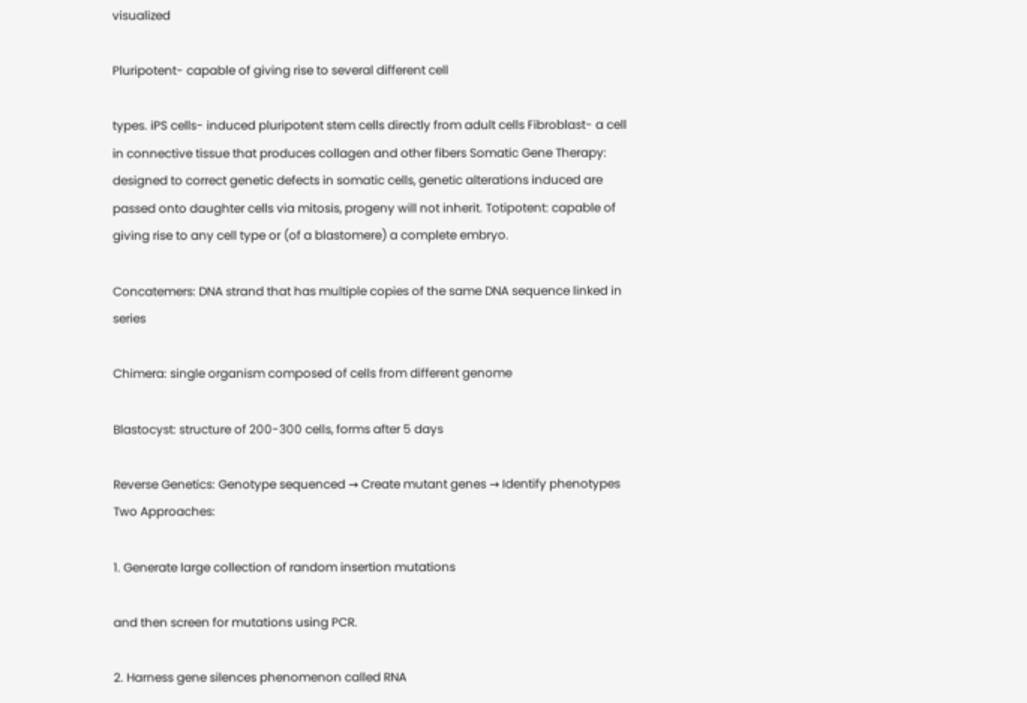visualized

Pluripotent- capable of giving rise to several different cell

types. iPS cells- induced pluripotent stem cells directly from adult cells Fibroblast- a cell in connective tissue that produces collagen and other fibers Somatic Gene Therapy: designed to correct genetic defects in somatic cells, genetic alterations induced are passed onto daughter cells via mitosis, progeny will not inherit. Totipotent: capable of giving rise to any cell type or (of a blastomere) a complete embryo.

Concatemers: DNA strand that has multiple copies of the same DNA sequence linked in series

Chimera: single organism composed of cells from different genome

Blastocyst: structure of 200-300 cells, forms after 5 days

Reverse Genetics: Genotype sequenced → Create mutant genes → Identify phenotypes Two Approaches:

1. Generate large collection of random insertion mutations

and then screen for mutations using PCR.

2. Harness gene silences phenomenon called RNA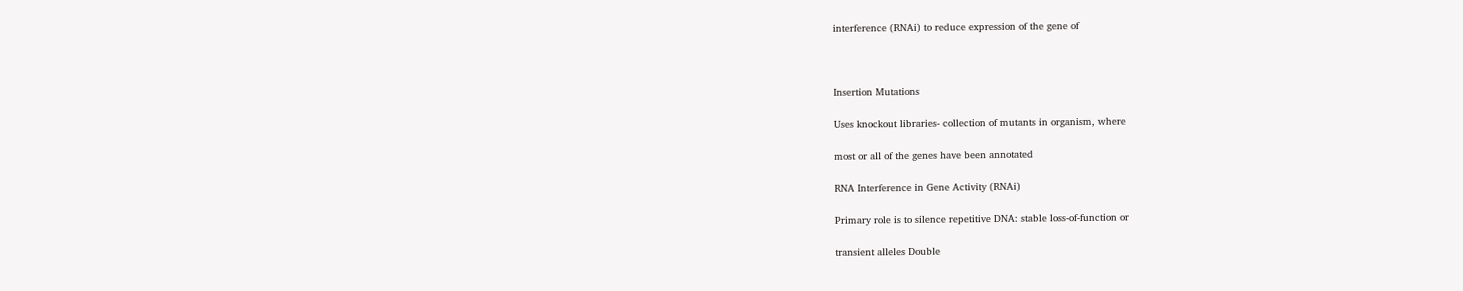interference (RNAi) to reduce expression of the gene of



Insertion Mutations

Uses knockout libraries- collection of mutants in organism, where

most or all of the genes have been annotated

RNA Interference in Gene Activity (RNAi)

Primary role is to silence repetitive DNA: stable loss-of-function or

transient alleles Double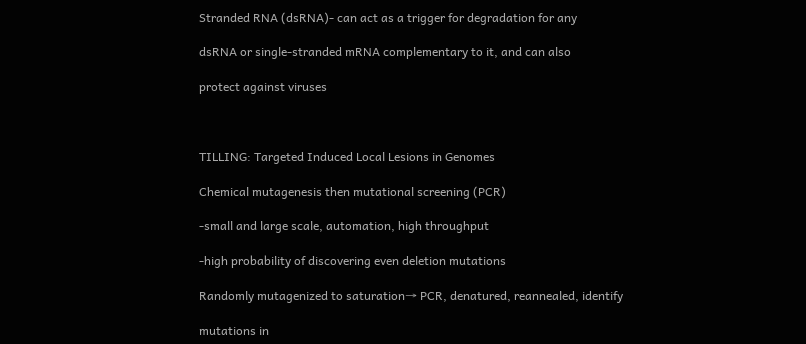Stranded RNA (dsRNA)- can act as a trigger for degradation for any

dsRNA or single-stranded mRNA complementary to it, and can also

protect against viruses



TILLING: Targeted Induced Local Lesions in Genomes

Chemical mutagenesis then mutational screening (PCR)

-small and large scale, automation, high throughput

-high probability of discovering even deletion mutations

Randomly mutagenized to saturation→ PCR, denatured, reannealed, identify

mutations in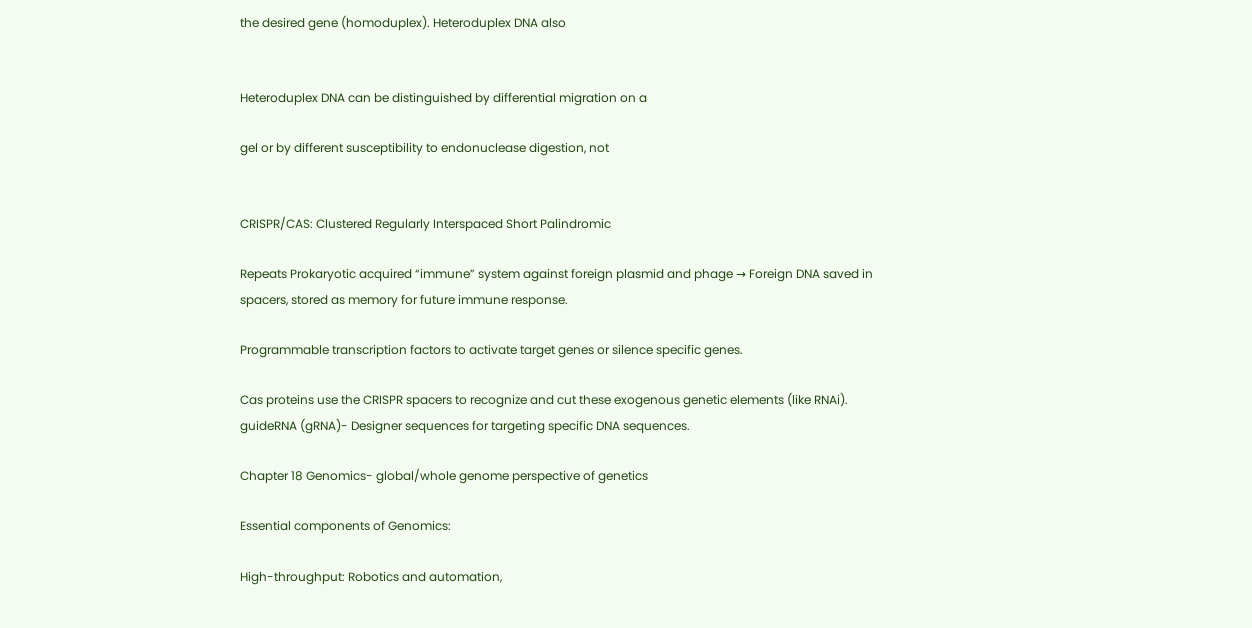the desired gene (homoduplex). Heteroduplex DNA also


Heteroduplex DNA can be distinguished by differential migration on a

gel or by different susceptibility to endonuclease digestion, not


CRISPR/CAS: Clustered Regularly Interspaced Short Palindromic

Repeats Prokaryotic acquired “immune” system against foreign plasmid and phage → Foreign DNA saved in spacers, stored as memory for future immune response.

Programmable transcription factors to activate target genes or silence specific genes.

Cas proteins use the CRISPR spacers to recognize and cut these exogenous genetic elements (like RNAi). guideRNA (gRNA)- Designer sequences for targeting specific DNA sequences.

Chapter 18 Genomics- global/whole genome perspective of genetics

Essential components of Genomics:

High-throughput: Robotics and automation,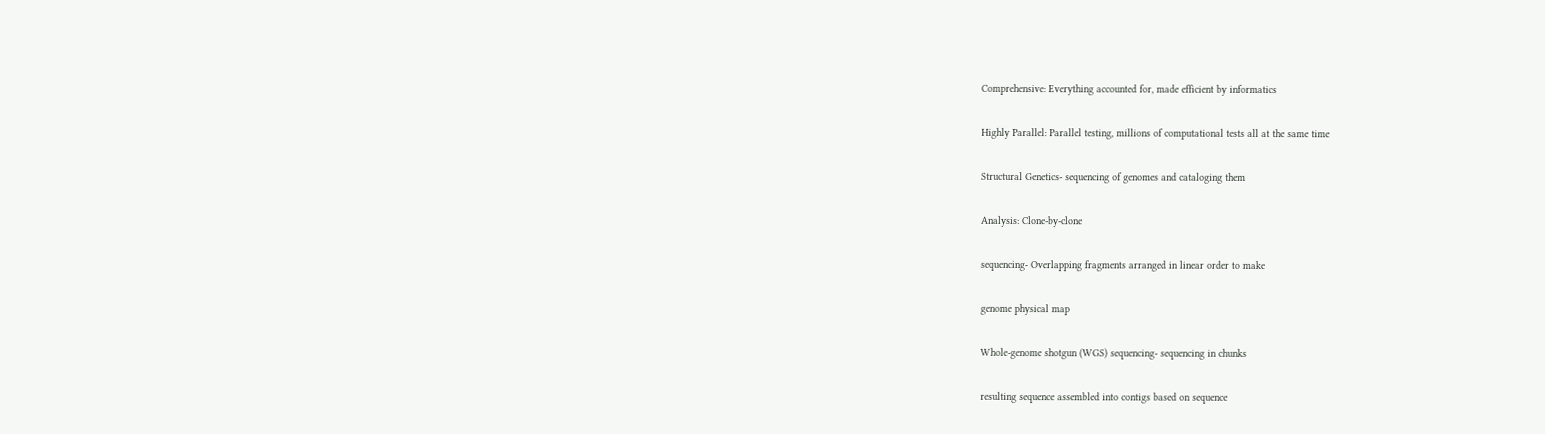Comprehensive: Everything accounted for, made efficient by informatics

Highly Parallel: Parallel testing, millions of computational tests all at the same time

Structural Genetics- sequencing of genomes and cataloging them

Analysis: Clone-by-clone

sequencing- Overlapping fragments arranged in linear order to make

genome physical map

Whole-genome shotgun (WGS) sequencing- sequencing in chunks

resulting sequence assembled into contigs based on sequence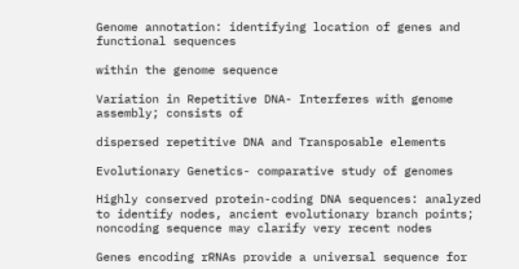Genome annotation: identifying location of genes and functional sequences

within the genome sequence

Variation in Repetitive DNA- Interferes with genome assembly; consists of

dispersed repetitive DNA and Transposable elements

Evolutionary Genetics- comparative study of genomes

Highly conserved protein-coding DNA sequences: analyzed to identify nodes, ancient evolutionary branch points; noncoding sequence may clarify very recent nodes

Genes encoding rRNAs provide a universal sequence for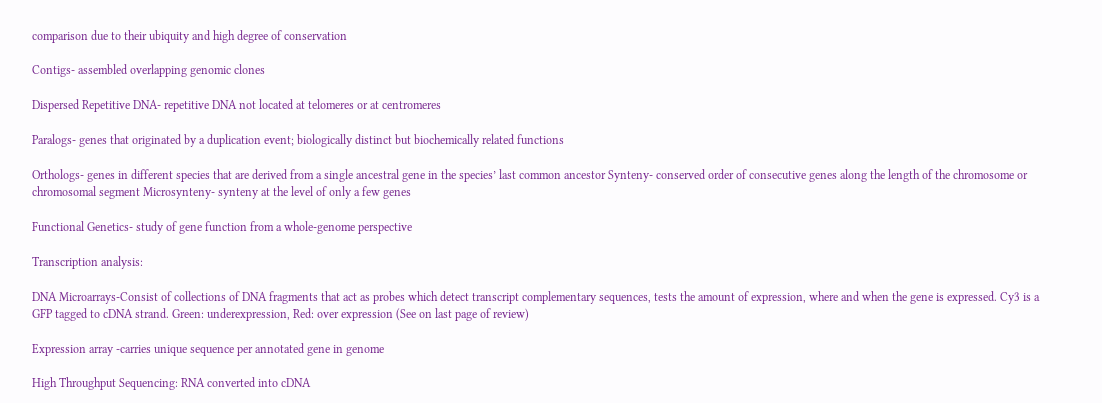comparison due to their ubiquity and high degree of conservation

Contigs- assembled overlapping genomic clones

Dispersed Repetitive DNA- repetitive DNA not located at telomeres or at centromeres

Paralogs- genes that originated by a duplication event; biologically distinct but biochemically related functions

Orthologs- genes in different species that are derived from a single ancestral gene in the species’ last common ancestor Synteny- conserved order of consecutive genes along the length of the chromosome or chromosomal segment Microsynteny- synteny at the level of only a few genes

Functional Genetics- study of gene function from a whole-genome perspective

Transcription analysis:

DNA Microarrays-Consist of collections of DNA fragments that act as probes which detect transcript complementary sequences, tests the amount of expression, where and when the gene is expressed. Cy3 is a GFP tagged to cDNA strand. Green: underexpression, Red: over expression (See on last page of review)

Expression array -carries unique sequence per annotated gene in genome

High Throughput Sequencing: RNA converted into cDNA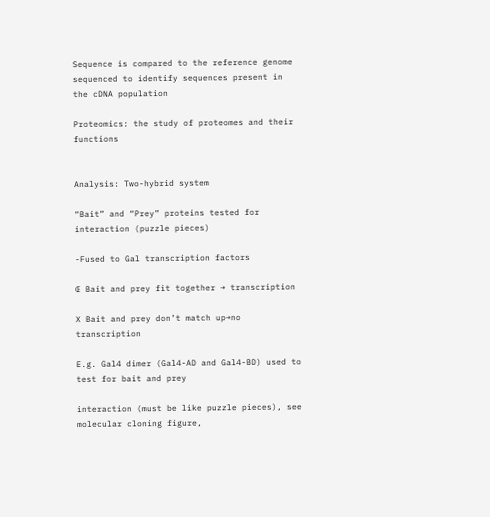Sequence is compared to the reference genome sequenced to identify sequences present in the cDNA population

Proteomics: the study of proteomes and their functions


Analysis: Two-hybrid system

“Bait” and “Prey” proteins tested for interaction (puzzle pieces)

-Fused to Gal transcription factors

Œ Bait and prey fit together → transcription

X Bait and prey don’t match up→no transcription

E.g. Gal4 dimer (Gal4-AD and Gal4-BD) used to test for bait and prey

interaction (must be like puzzle pieces), see molecular cloning figure,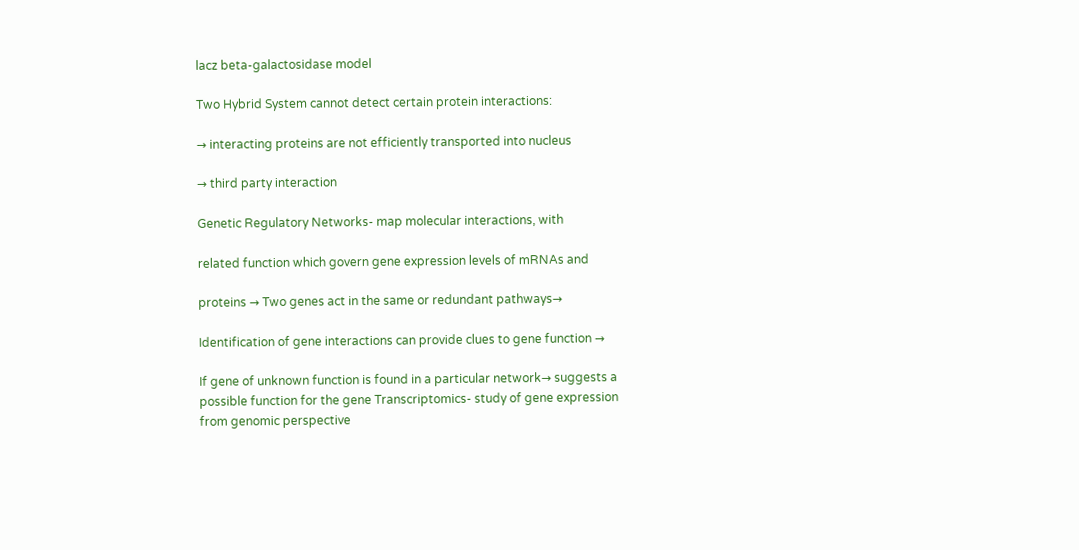lacz beta-galactosidase model

Two Hybrid System cannot detect certain protein interactions:

→ interacting proteins are not efficiently transported into nucleus

→ third party interaction

Genetic Regulatory Networks- map molecular interactions, with

related function which govern gene expression levels of mRNAs and

proteins → Two genes act in the same or redundant pathways→

Identification of gene interactions can provide clues to gene function →

If gene of unknown function is found in a particular network→ suggests a possible function for the gene Transcriptomics- study of gene expression from genomic perspective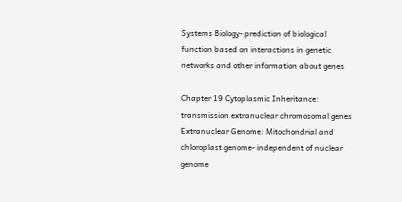Systems Biology- prediction of biological function based on interactions in genetic networks and other information about genes

Chapter 19 Cytoplasmic Inheritance: transmission extranuclear chromosomal genes Extranuclear Genome: Mitochondrial and chloroplast genome- independent of nuclear genome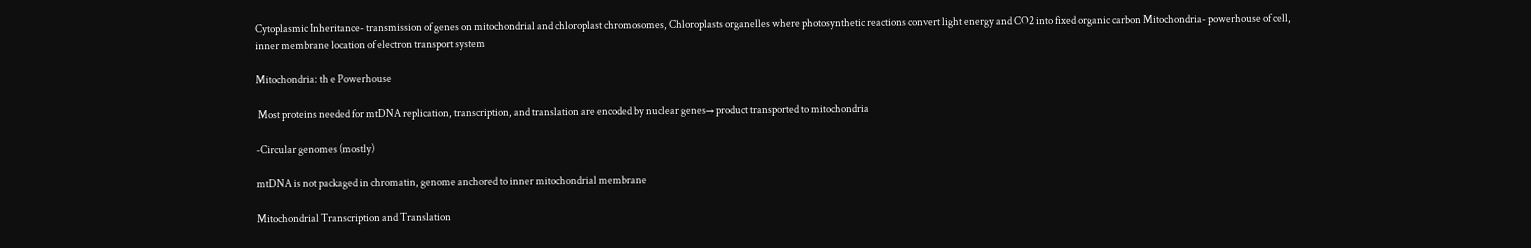Cytoplasmic Inheritance- transmission of genes on mitochondrial and chloroplast chromosomes, Chloroplasts organelles where photosynthetic reactions convert light energy and CO2 into fixed organic carbon Mitochondria- powerhouse of cell, inner membrane location of electron transport system

Mitochondria: th e Powerhouse

 Most proteins needed for mtDNA replication, transcription, and translation are encoded by nuclear genes→ product transported to mitochondria

-Circular genomes (mostly)

mtDNA is not packaged in chromatin, genome anchored to inner mitochondrial membrane

Mitochondrial Transcription and Translation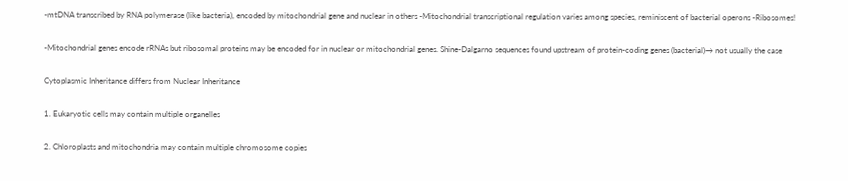-mtDNA transcribed by RNA polymerase (like bacteria), encoded by mitochondrial gene and nuclear in others -Mitochondrial transcriptional regulation varies among species, reminiscent of bacterial operons -Ribosomes!

-Mitochondrial genes encode rRNAs but ribosomal proteins may be encoded for in nuclear or mitochondrial genes. Shine-Dalgarno sequences found upstream of protein-coding genes (bacterial)→ not usually the case

Cytoplasmic Inheritance differs from Nuclear Inheritance

1. Eukaryotic cells may contain multiple organelles

2. Chloroplasts and mitochondria may contain multiple chromosome copies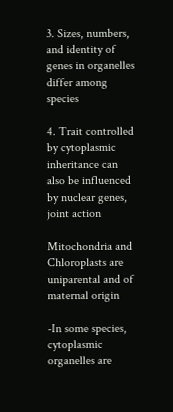3. Sizes, numbers, and identity of genes in organelles differ among species

4. Trait controlled by cytoplasmic inheritance can also be influenced by nuclear genes, joint action

Mitochondria and Chloroplasts are uniparental and of maternal origin

-In some species, cytoplasmic organelles are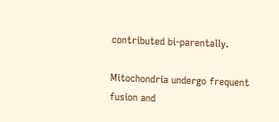contributed bi-parentally.

Mitochondria undergo frequent fusion and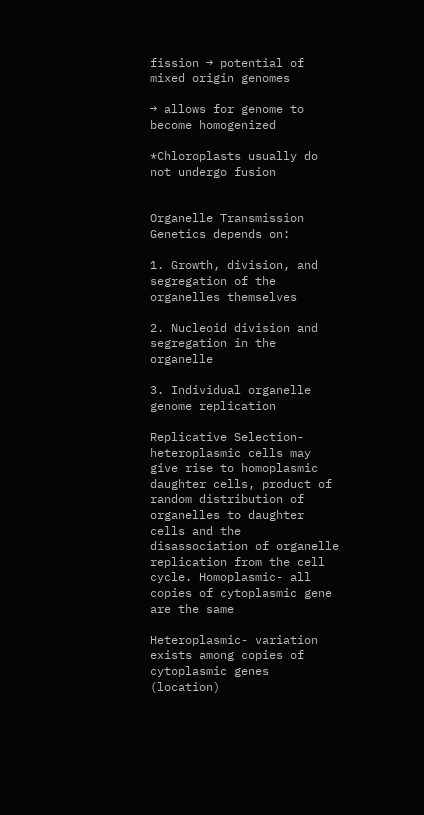fission → potential of mixed origin genomes

→ allows for genome to become homogenized

*Chloroplasts usually do not undergo fusion


Organelle Transmission Genetics depends on:

1. Growth, division, and segregation of the organelles themselves

2. Nucleoid division and segregation in the organelle

3. Individual organelle genome replication

Replicative Selection- heteroplasmic cells may give rise to homoplasmic daughter cells, product of random distribution of organelles to daughter cells and the disassociation of organelle replication from the cell cycle. Homoplasmic- all copies of cytoplasmic gene are the same

Heteroplasmic- variation exists among copies of cytoplasmic genes (location)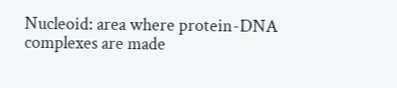Nucleoid: area where protein-DNA complexes are made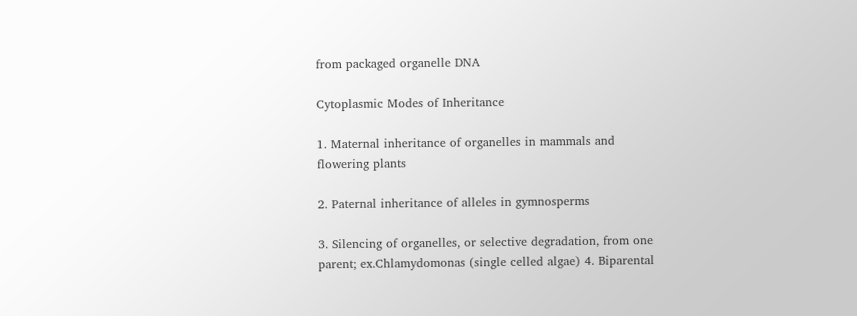from packaged organelle DNA

Cytoplasmic Modes of Inheritance

1. Maternal inheritance of organelles in mammals and flowering plants

2. Paternal inheritance of alleles in gymnosperms

3. Silencing of organelles, or selective degradation, from one parent; ex.Chlamydomonas (single celled algae) 4. Biparental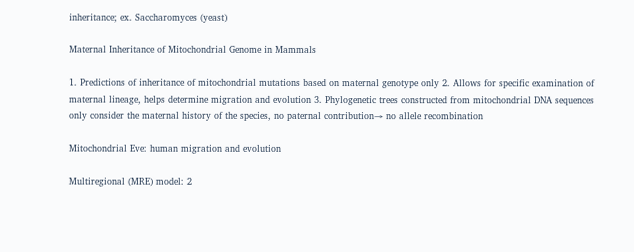inheritance; ex. Saccharomyces (yeast)

Maternal Inheritance of Mitochondrial Genome in Mammals

1. Predictions of inheritance of mitochondrial mutations based on maternal genotype only 2. Allows for specific examination of maternal lineage, helps determine migration and evolution 3. Phylogenetic trees constructed from mitochondrial DNA sequences only consider the maternal history of the species, no paternal contribution→ no allele recombination

Mitochondrial Eve: human migration and evolution

Multiregional (MRE) model: 2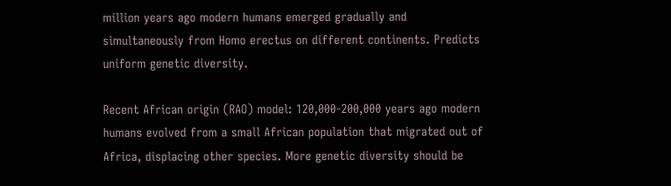million years ago modern humans emerged gradually and simultaneously from Homo erectus on different continents. Predicts uniform genetic diversity.

Recent African origin (RAO) model: 120,000-200,000 years ago modern humans evolved from a small African population that migrated out of Africa, displacing other species. More genetic diversity should be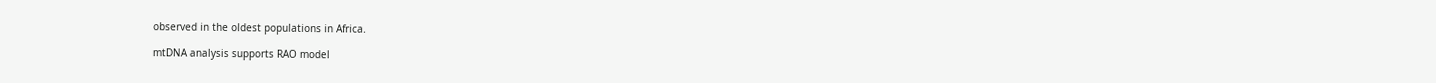observed in the oldest populations in Africa.

mtDNA analysis supports RAO model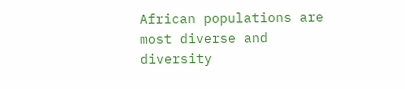African populations are most diverse and diversity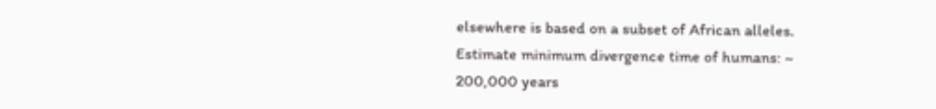elsewhere is based on a subset of African alleles. Estimate minimum divergence time of humans: ~ 200,000 years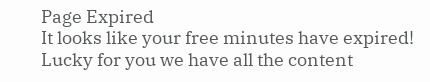Page Expired
It looks like your free minutes have expired! Lucky for you we have all the content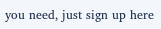you need, just sign up here